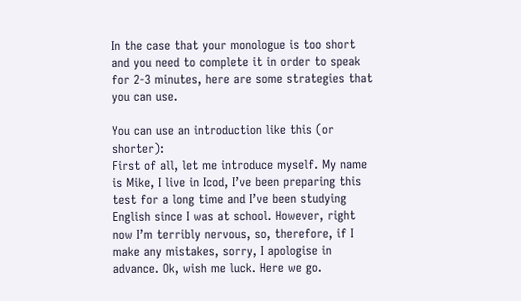In the case that your monologue is too short and you need to complete it in order to speak for 2-3 minutes, here are some strategies that you can use.

You can use an introduction like this (or shorter):
First of all, let me introduce myself. My name is Mike, I live in Icod, I’ve been preparing this test for a long time and I’ve been studying English since I was at school. However, right now I’m terribly nervous, so, therefore, if I make any mistakes, sorry, I apologise in advance. Ok, wish me luck. Here we go.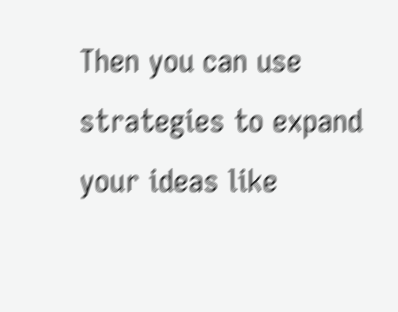Then you can use strategies to expand your ideas like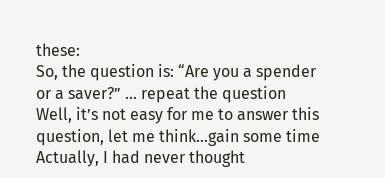these:
So, the question is: “Are you a spender or a saver?” ... repeat the question
Well, it’s not easy for me to answer this question, let me think…gain some time
Actually, I had never thought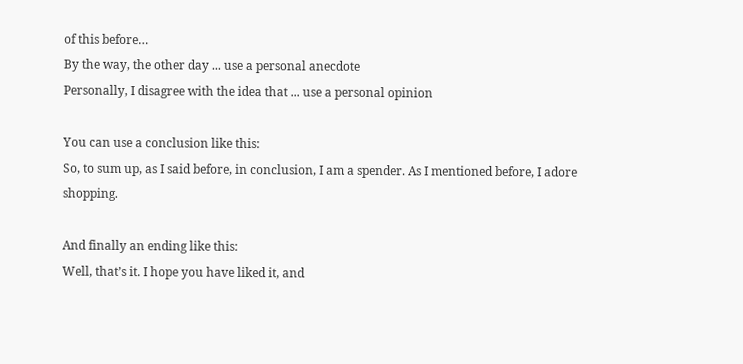of this before…
By the way, the other day ... use a personal anecdote
Personally, I disagree with the idea that ... use a personal opinion

You can use a conclusion like this:
So, to sum up, as I said before, in conclusion, I am a spender. As I mentioned before, I adore shopping.

And finally an ending like this:
Well, that’s it. I hope you have liked it, and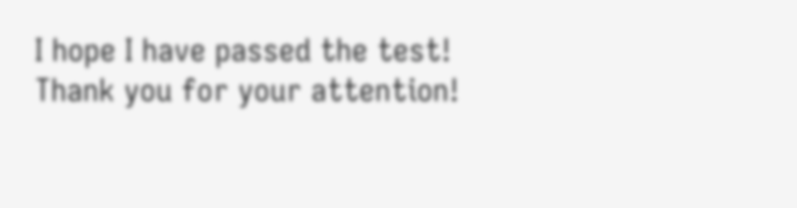I hope I have passed the test!
Thank you for your attention!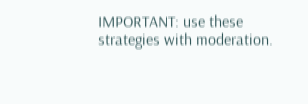IMPORTANT: use these strategies with moderation.